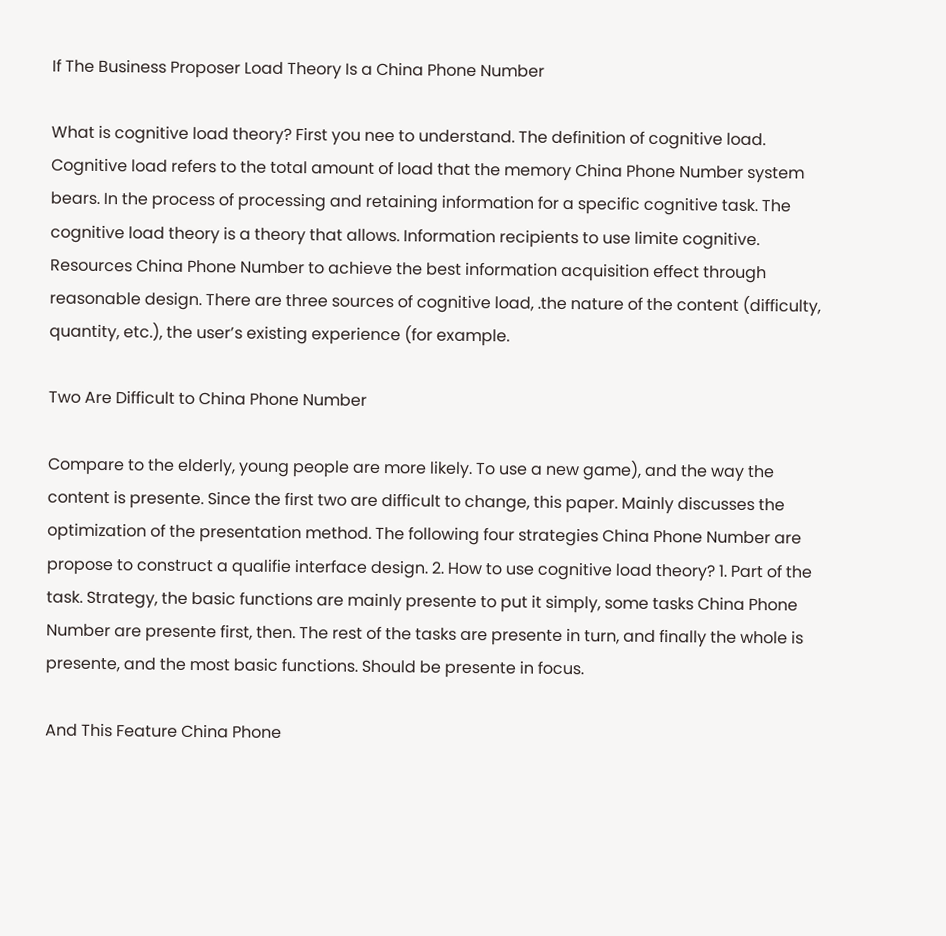If The Business Proposer Load Theory Is a China Phone Number

What is cognitive load theory? First you nee to understand. The definition of cognitive load. Cognitive load refers to the total amount of load that the memory China Phone Number system bears. In the process of processing and retaining information for a specific cognitive task. The cognitive load theory is a theory that allows. Information recipients to use limite cognitive. Resources China Phone Number to achieve the best information acquisition effect through reasonable design. There are three sources of cognitive load, .the nature of the content (difficulty, quantity, etc.), the user’s existing experience (for example.

Two Are Difficult to China Phone Number

Compare to the elderly, young people are more likely. To use a new game), and the way the content is presente. Since the first two are difficult to change, this paper. Mainly discusses the optimization of the presentation method. The following four strategies China Phone Number are propose to construct a qualifie interface design. 2. How to use cognitive load theory? 1. Part of the task. Strategy, the basic functions are mainly presente to put it simply, some tasks China Phone Number are presente first, then. The rest of the tasks are presente in turn, and finally the whole is presente, and the most basic functions. Should be presente in focus.

And This Feature China Phone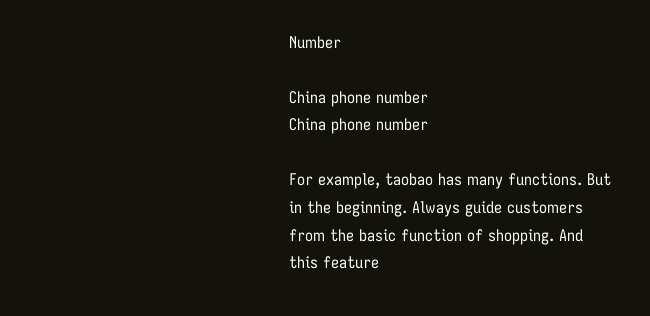Number

China phone number
China phone number

For example, taobao has many functions. But in the beginning. Always guide customers from the basic function of shopping. And this feature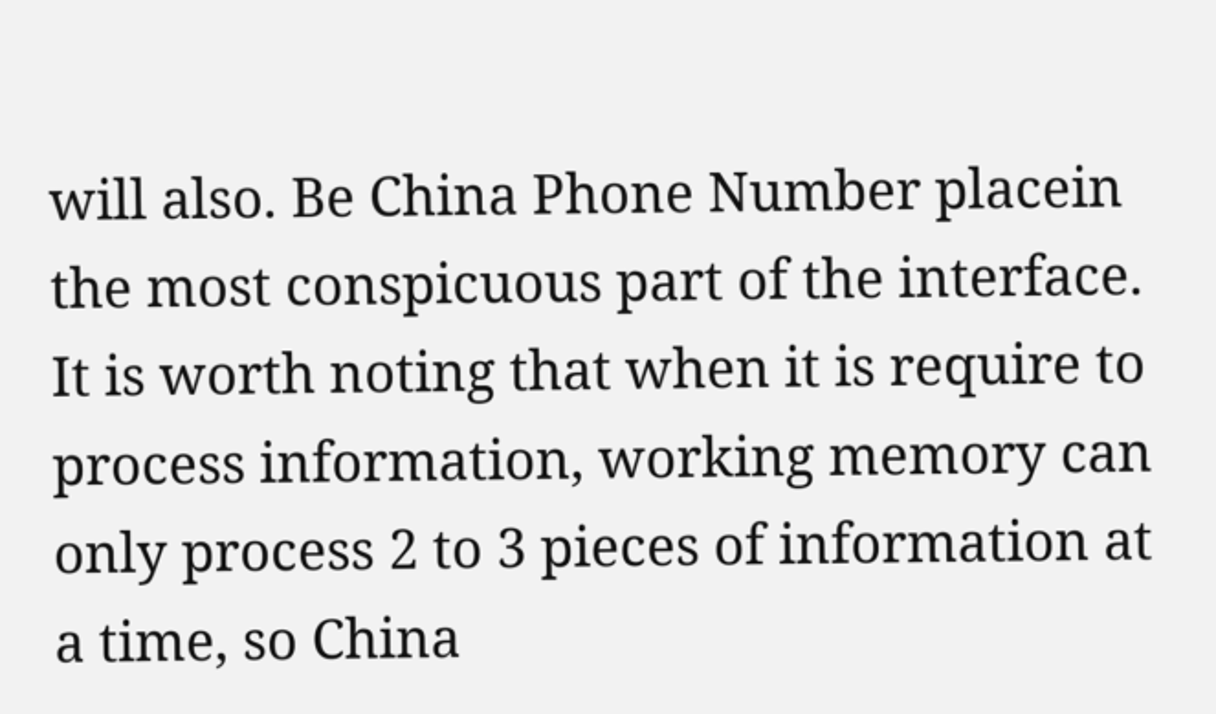will also. Be China Phone Number placein the most conspicuous part of the interface. It is worth noting that when it is require to process information, working memory can only process 2 to 3 pieces of information at a time, so China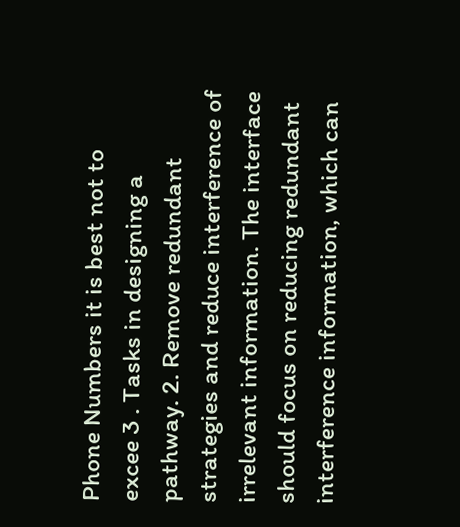Phone Numbers it is best not to excee 3 . Tasks in designing a pathway. 2. Remove redundant strategies and reduce interference of irrelevant information. The interface should focus on reducing redundant interference information, which can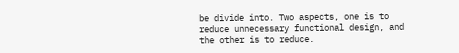be divide into. Two aspects, one is to reduce unnecessary functional design, and the other is to reduce.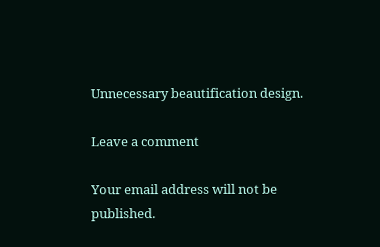Unnecessary beautification design.

Leave a comment

Your email address will not be published.